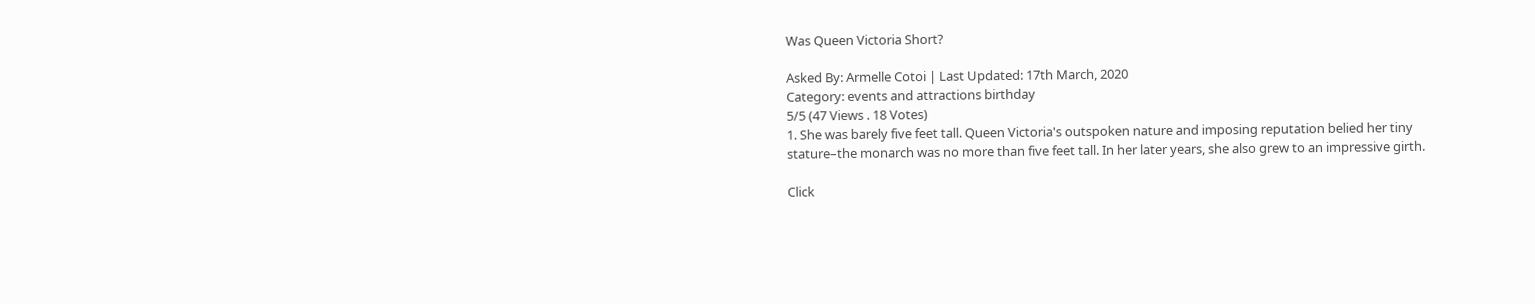Was Queen Victoria Short?

Asked By: Armelle Cotoi | Last Updated: 17th March, 2020
Category: events and attractions birthday
5/5 (47 Views . 18 Votes)
1. She was barely five feet tall. Queen Victoria's outspoken nature and imposing reputation belied her tiny stature–the monarch was no more than five feet tall. In her later years, she also grew to an impressive girth.

Click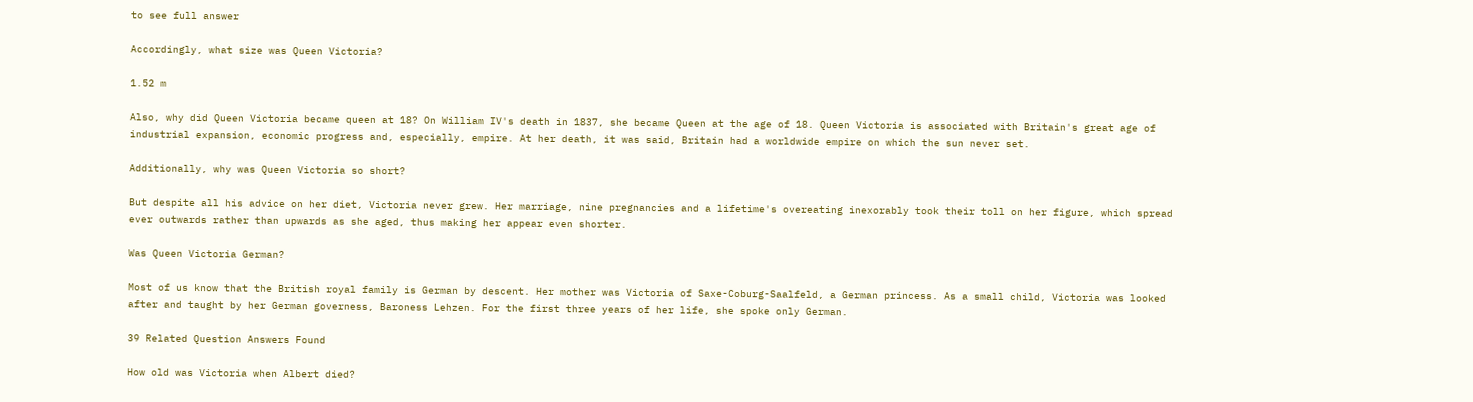to see full answer

Accordingly, what size was Queen Victoria?

1.52 m

Also, why did Queen Victoria became queen at 18? On William IV's death in 1837, she became Queen at the age of 18. Queen Victoria is associated with Britain's great age of industrial expansion, economic progress and, especially, empire. At her death, it was said, Britain had a worldwide empire on which the sun never set.

Additionally, why was Queen Victoria so short?

But despite all his advice on her diet, Victoria never grew. Her marriage, nine pregnancies and a lifetime's overeating inexorably took their toll on her figure, which spread ever outwards rather than upwards as she aged, thus making her appear even shorter.

Was Queen Victoria German?

Most of us know that the British royal family is German by descent. Her mother was Victoria of Saxe-Coburg-Saalfeld, a German princess. As a small child, Victoria was looked after and taught by her German governess, Baroness Lehzen. For the first three years of her life, she spoke only German.

39 Related Question Answers Found

How old was Victoria when Albert died?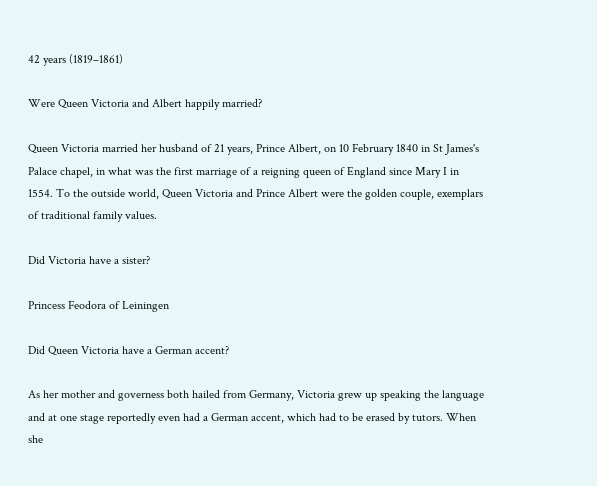42 years (1819–1861)

Were Queen Victoria and Albert happily married?

Queen Victoria married her husband of 21 years, Prince Albert, on 10 February 1840 in St James's Palace chapel, in what was the first marriage of a reigning queen of England since Mary I in 1554. To the outside world, Queen Victoria and Prince Albert were the golden couple, exemplars of traditional family values.

Did Victoria have a sister?

Princess Feodora of Leiningen

Did Queen Victoria have a German accent?

As her mother and governess both hailed from Germany, Victoria grew up speaking the language and at one stage reportedly even had a German accent, which had to be erased by tutors. When she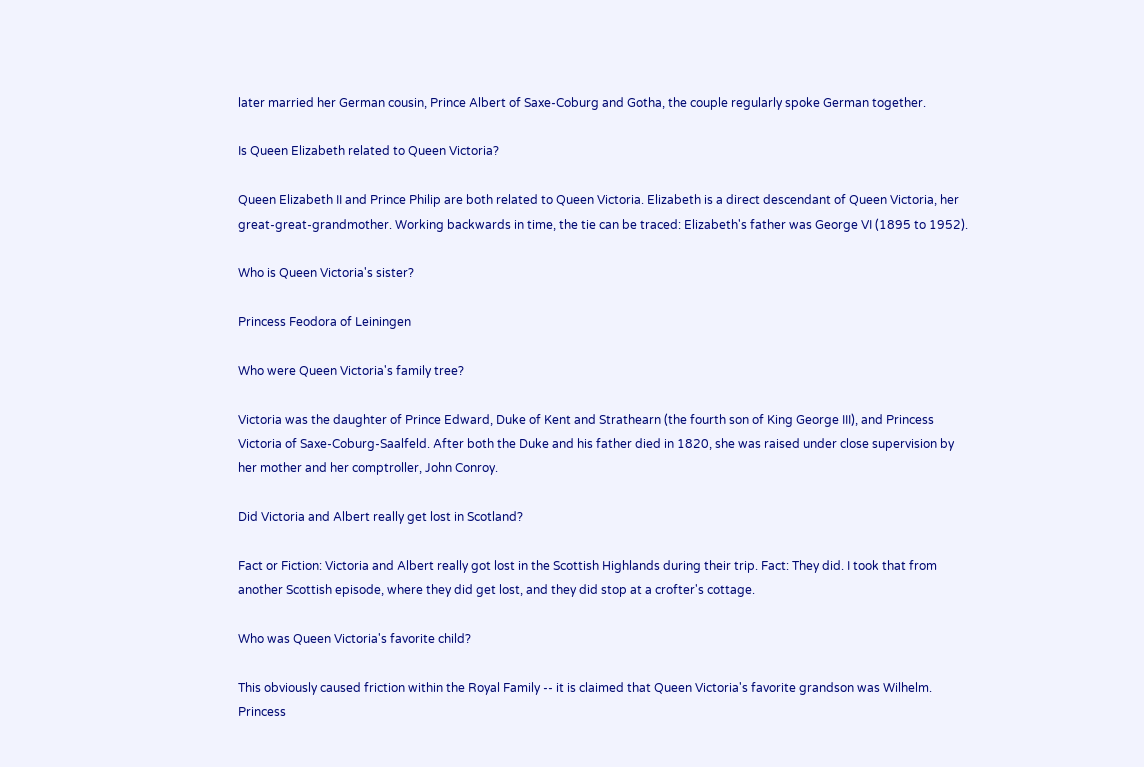later married her German cousin, Prince Albert of Saxe-Coburg and Gotha, the couple regularly spoke German together.

Is Queen Elizabeth related to Queen Victoria?

Queen Elizabeth II and Prince Philip are both related to Queen Victoria. Elizabeth is a direct descendant of Queen Victoria, her great-great-grandmother. Working backwards in time, the tie can be traced: Elizabeth's father was George VI (1895 to 1952).

Who is Queen Victoria's sister?

Princess Feodora of Leiningen

Who were Queen Victoria's family tree?

Victoria was the daughter of Prince Edward, Duke of Kent and Strathearn (the fourth son of King George III), and Princess Victoria of Saxe-Coburg-Saalfeld. After both the Duke and his father died in 1820, she was raised under close supervision by her mother and her comptroller, John Conroy.

Did Victoria and Albert really get lost in Scotland?

Fact or Fiction: Victoria and Albert really got lost in the Scottish Highlands during their trip. Fact: They did. I took that from another Scottish episode, where they did get lost, and they did stop at a crofter's cottage.

Who was Queen Victoria's favorite child?

This obviously caused friction within the Royal Family -- it is claimed that Queen Victoria's favorite grandson was Wilhelm. Princess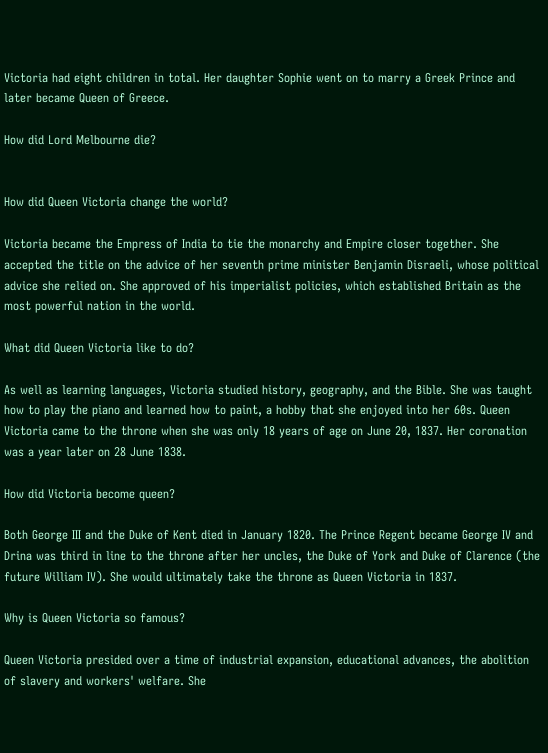Victoria had eight children in total. Her daughter Sophie went on to marry a Greek Prince and later became Queen of Greece.

How did Lord Melbourne die?


How did Queen Victoria change the world?

Victoria became the Empress of India to tie the monarchy and Empire closer together. She accepted the title on the advice of her seventh prime minister Benjamin Disraeli, whose political advice she relied on. She approved of his imperialist policies, which established Britain as the most powerful nation in the world.

What did Queen Victoria like to do?

As well as learning languages, Victoria studied history, geography, and the Bible. She was taught how to play the piano and learned how to paint, a hobby that she enjoyed into her 60s. Queen Victoria came to the throne when she was only 18 years of age on June 20, 1837. Her coronation was a year later on 28 June 1838.

How did Victoria become queen?

Both George III and the Duke of Kent died in January 1820. The Prince Regent became George IV and Drina was third in line to the throne after her uncles, the Duke of York and Duke of Clarence (the future William IV). She would ultimately take the throne as Queen Victoria in 1837.

Why is Queen Victoria so famous?

Queen Victoria presided over a time of industrial expansion, educational advances, the abolition of slavery and workers' welfare. She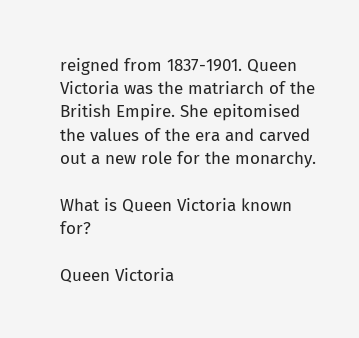reigned from 1837-1901. Queen Victoria was the matriarch of the British Empire. She epitomised the values of the era and carved out a new role for the monarchy.

What is Queen Victoria known for?

Queen Victoria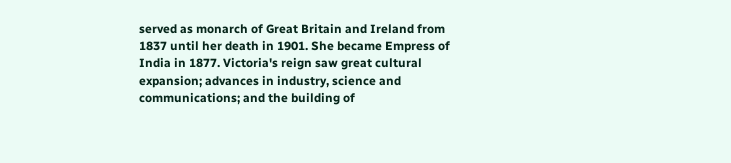served as monarch of Great Britain and Ireland from 1837 until her death in 1901. She became Empress of India in 1877. Victoria's reign saw great cultural expansion; advances in industry, science and communications; and the building of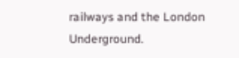railways and the London Underground.